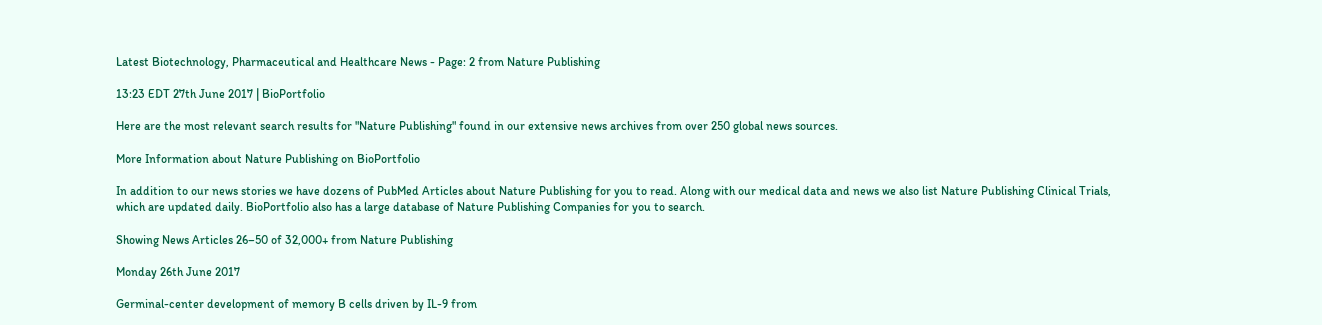Latest Biotechnology, Pharmaceutical and Healthcare News - Page: 2 from Nature Publishing

13:23 EDT 27th June 2017 | BioPortfolio

Here are the most relevant search results for "Nature Publishing" found in our extensive news archives from over 250 global news sources.

More Information about Nature Publishing on BioPortfolio

In addition to our news stories we have dozens of PubMed Articles about Nature Publishing for you to read. Along with our medical data and news we also list Nature Publishing Clinical Trials, which are updated daily. BioPortfolio also has a large database of Nature Publishing Companies for you to search.

Showing News Articles 26–50 of 32,000+ from Nature Publishing

Monday 26th June 2017

Germinal-center development of memory B cells driven by IL-9 from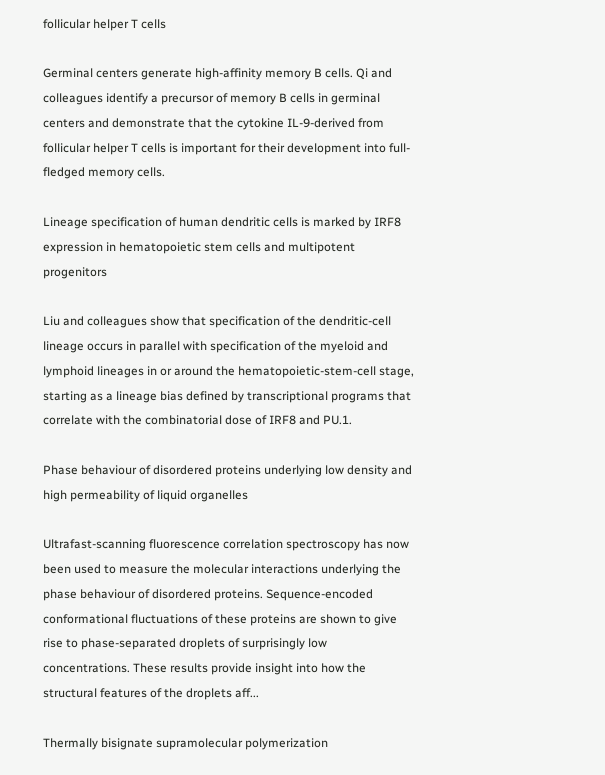follicular helper T cells

Germinal centers generate high-affinity memory B cells. Qi and colleagues identify a precursor of memory B cells in germinal centers and demonstrate that the cytokine IL-9-derived from follicular helper T cells is important for their development into full-fledged memory cells.

Lineage specification of human dendritic cells is marked by IRF8 expression in hematopoietic stem cells and multipotent progenitors

Liu and colleagues show that specification of the dendritic-cell lineage occurs in parallel with specification of the myeloid and lymphoid lineages in or around the hematopoietic-stem-cell stage, starting as a lineage bias defined by transcriptional programs that correlate with the combinatorial dose of IRF8 and PU.1.

Phase behaviour of disordered proteins underlying low density and high permeability of liquid organelles

Ultrafast-scanning fluorescence correlation spectroscopy has now been used to measure the molecular interactions underlying the phase behaviour of disordered proteins. Sequence-encoded conformational fluctuations of these proteins are shown to give rise to phase-separated droplets of surprisingly low concentrations. These results provide insight into how the structural features of the droplets aff...

Thermally bisignate supramolecular polymerization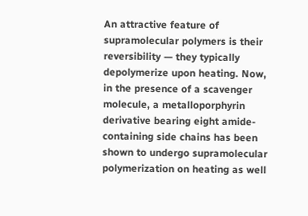An attractive feature of supramolecular polymers is their reversibility — they typically depolymerize upon heating. Now, in the presence of a scavenger molecule, a metalloporphyrin derivative bearing eight amide-containing side chains has been shown to undergo supramolecular polymerization on heating as well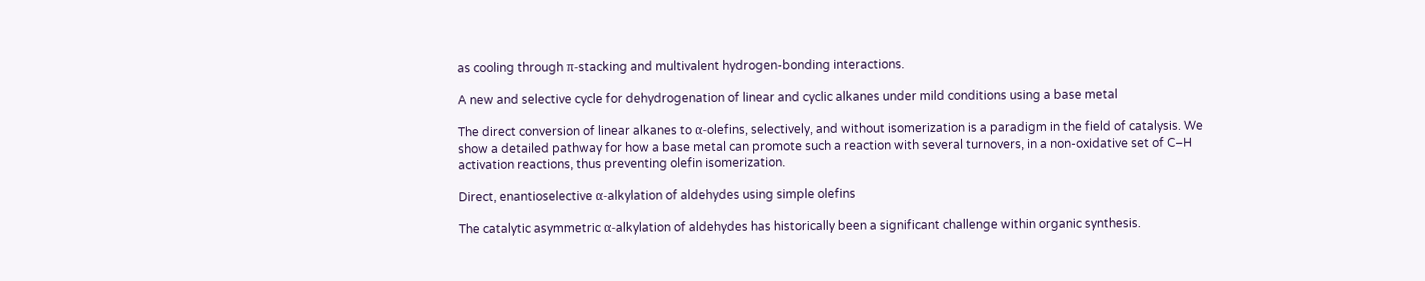as cooling through π-stacking and multivalent hydrogen-bonding interactions.

A new and selective cycle for dehydrogenation of linear and cyclic alkanes under mild conditions using a base metal

The direct conversion of linear alkanes to α-olefins, selectively, and without isomerization is a paradigm in the field of catalysis. We show a detailed pathway for how a base metal can promote such a reaction with several turnovers, in a non-oxidative set of C–H activation reactions, thus preventing olefin isomerization.

Direct, enantioselective α-alkylation of aldehydes using simple olefins

The catalytic asymmetric α-alkylation of aldehydes has historically been a significant challenge within organic synthesis.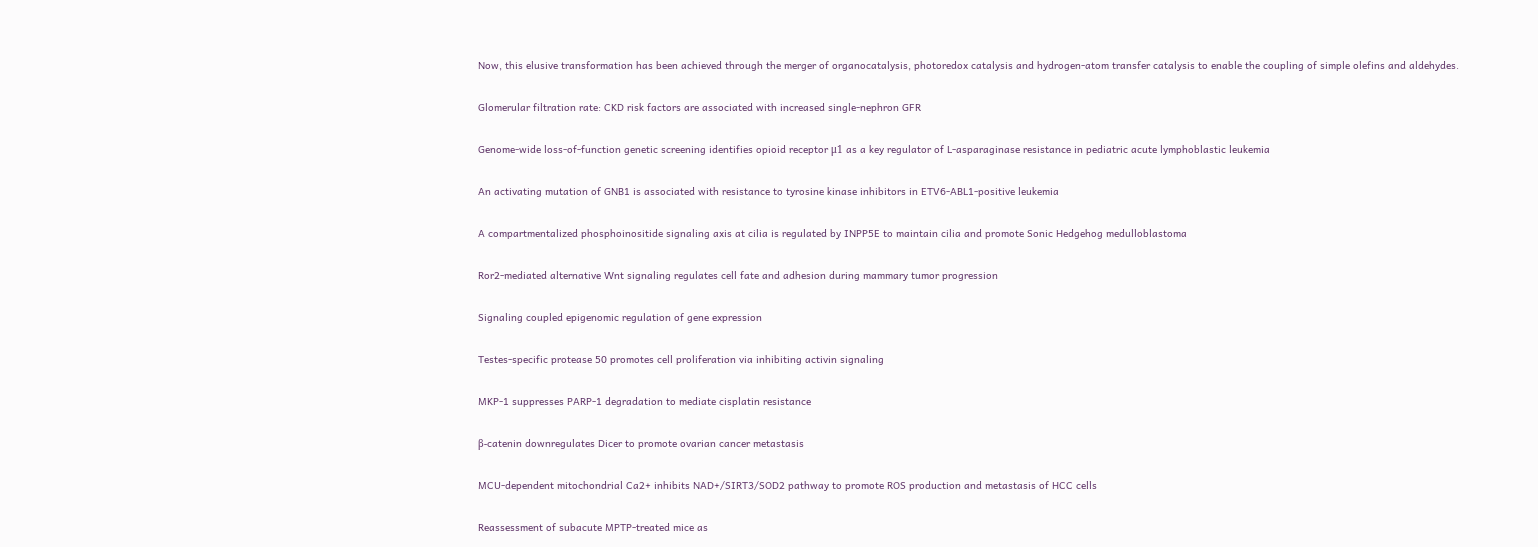Now, this elusive transformation has been achieved through the merger of organocatalysis, photoredox catalysis and hydrogen-atom transfer catalysis to enable the coupling of simple olefins and aldehydes.

Glomerular filtration rate: CKD risk factors are associated with increased single-nephron GFR

Genome-wide loss-of-function genetic screening identifies opioid receptor μ1 as a key regulator of L-asparaginase resistance in pediatric acute lymphoblastic leukemia

An activating mutation of GNB1 is associated with resistance to tyrosine kinase inhibitors in ETV6-ABL1-positive leukemia

A compartmentalized phosphoinositide signaling axis at cilia is regulated by INPP5E to maintain cilia and promote Sonic Hedgehog medulloblastoma

Ror2-mediated alternative Wnt signaling regulates cell fate and adhesion during mammary tumor progression

Signaling coupled epigenomic regulation of gene expression

Testes-specific protease 50 promotes cell proliferation via inhibiting activin signaling

MKP-1 suppresses PARP-1 degradation to mediate cisplatin resistance

β-catenin downregulates Dicer to promote ovarian cancer metastasis

MCU-dependent mitochondrial Ca2+ inhibits NAD+/SIRT3/SOD2 pathway to promote ROS production and metastasis of HCC cells

Reassessment of subacute MPTP-treated mice as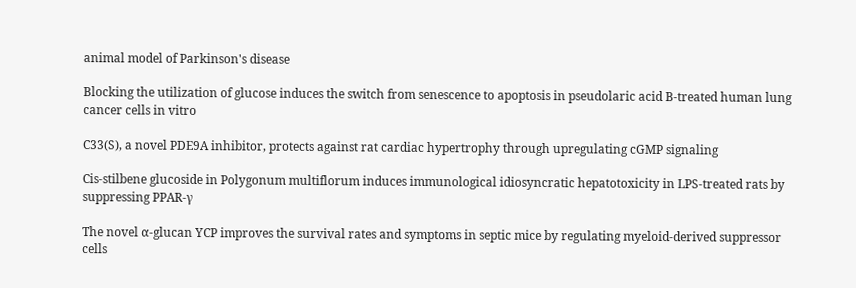animal model of Parkinson's disease

Blocking the utilization of glucose induces the switch from senescence to apoptosis in pseudolaric acid B-treated human lung cancer cells in vitro

C33(S), a novel PDE9A inhibitor, protects against rat cardiac hypertrophy through upregulating cGMP signaling

Cis-stilbene glucoside in Polygonum multiflorum induces immunological idiosyncratic hepatotoxicity in LPS-treated rats by suppressing PPAR-γ

The novel α-glucan YCP improves the survival rates and symptoms in septic mice by regulating myeloid-derived suppressor cells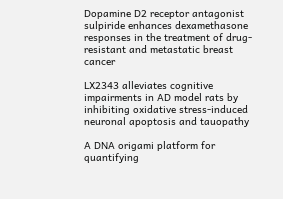Dopamine D2 receptor antagonist sulpiride enhances dexamethasone responses in the treatment of drug-resistant and metastatic breast cancer

LX2343 alleviates cognitive impairments in AD model rats by inhibiting oxidative stress-induced neuronal apoptosis and tauopathy

A DNA origami platform for quantifying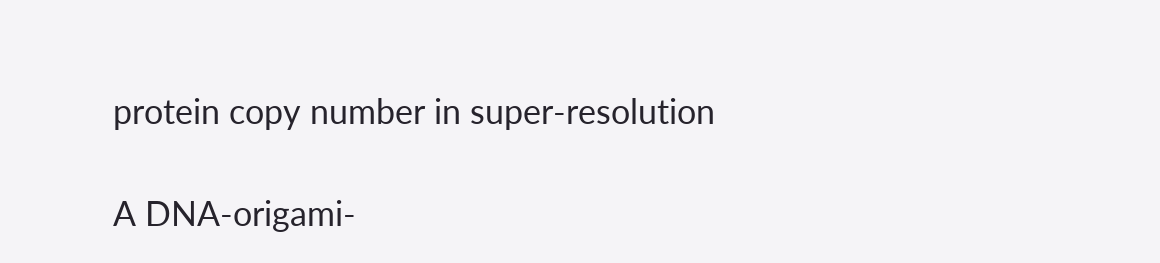protein copy number in super-resolution

A DNA-origami-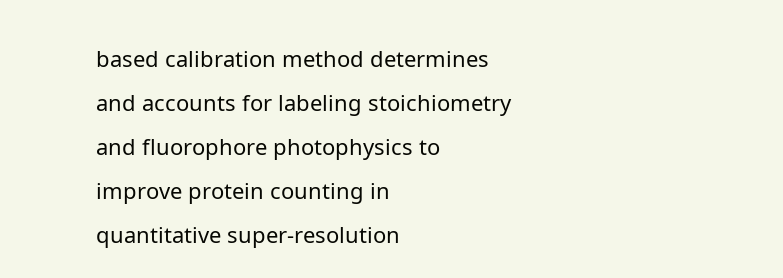based calibration method determines and accounts for labeling stoichiometry and fluorophore photophysics to improve protein counting in quantitative super-resolution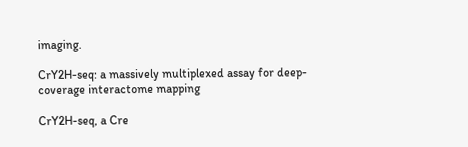imaging.

CrY2H-seq: a massively multiplexed assay for deep-coverage interactome mapping

CrY2H-seq, a Cre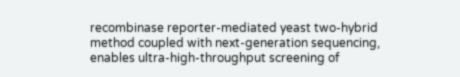recombinase reporter-mediated yeast two-hybrid method coupled with next-generation sequencing, enables ultra-high-throughput screening of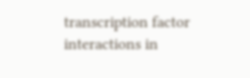transcription factor interactions in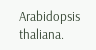Arabidopsis thaliana.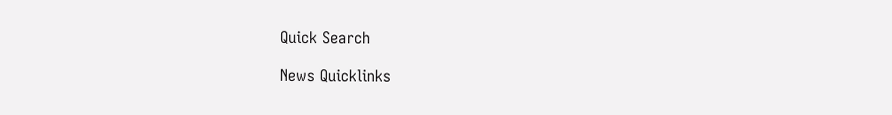Quick Search

News Quicklinks